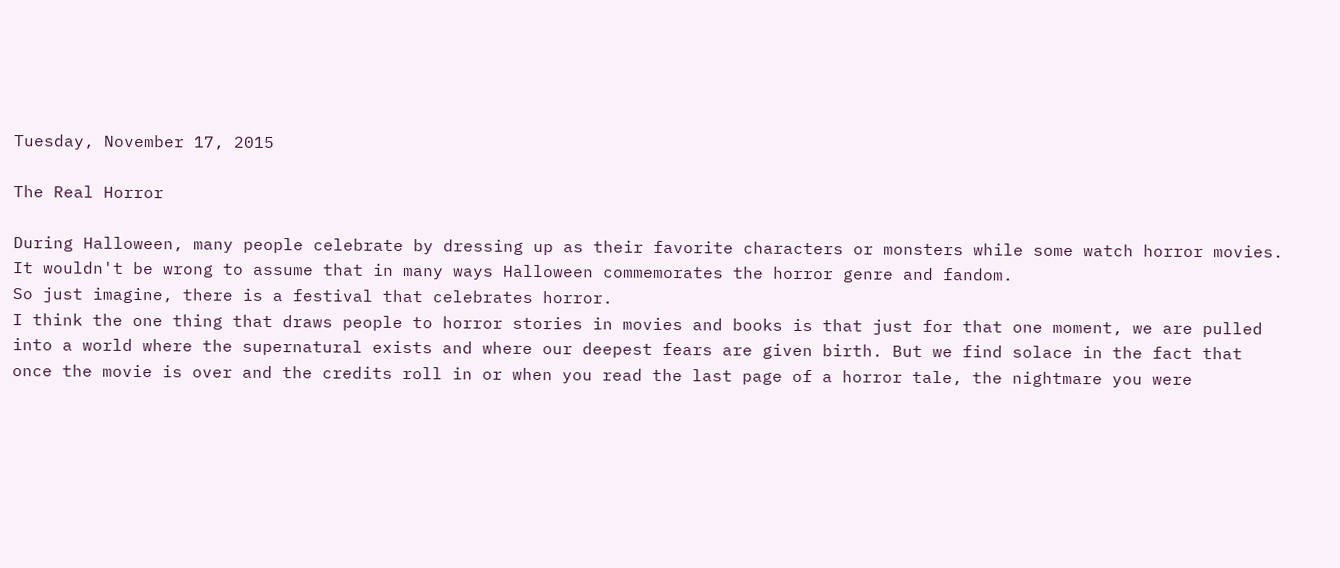Tuesday, November 17, 2015

The Real Horror

During Halloween, many people celebrate by dressing up as their favorite characters or monsters while some watch horror movies.
It wouldn't be wrong to assume that in many ways Halloween commemorates the horror genre and fandom.
So just imagine, there is a festival that celebrates horror.
I think the one thing that draws people to horror stories in movies and books is that just for that one moment, we are pulled into a world where the supernatural exists and where our deepest fears are given birth. But we find solace in the fact that once the movie is over and the credits roll in or when you read the last page of a horror tale, the nightmare you were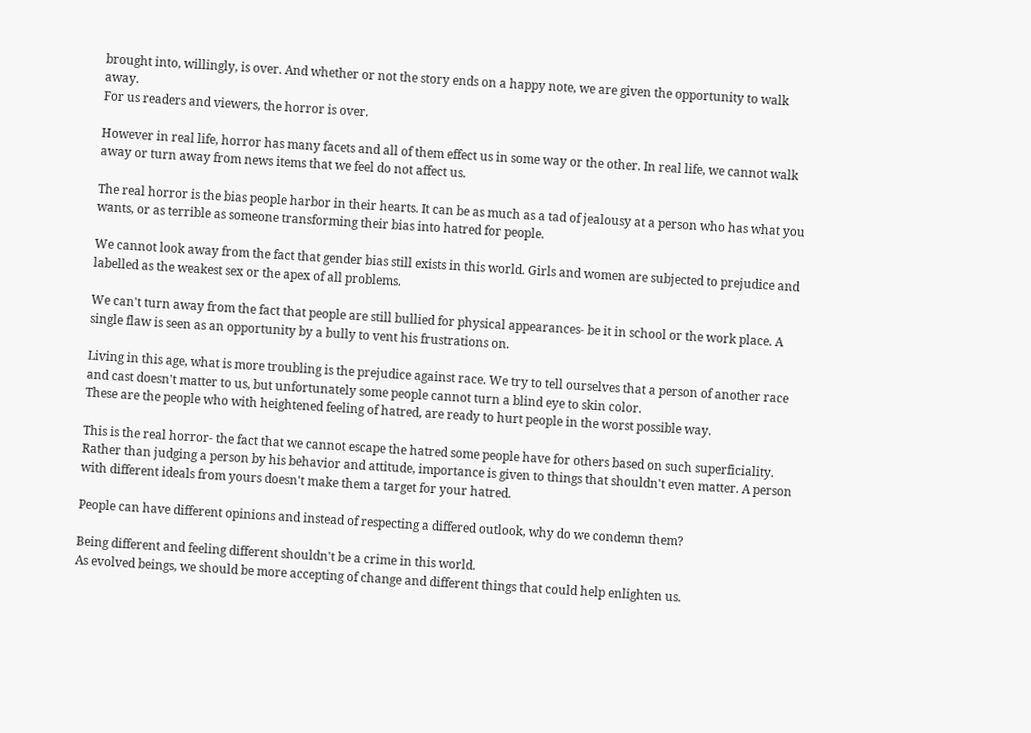brought into, willingly, is over. And whether or not the story ends on a happy note, we are given the opportunity to walk away.
For us readers and viewers, the horror is over.

However in real life, horror has many facets and all of them effect us in some way or the other. In real life, we cannot walk away or turn away from news items that we feel do not affect us.

The real horror is the bias people harbor in their hearts. It can be as much as a tad of jealousy at a person who has what you wants, or as terrible as someone transforming their bias into hatred for people.

We cannot look away from the fact that gender bias still exists in this world. Girls and women are subjected to prejudice and labelled as the weakest sex or the apex of all problems.

We can't turn away from the fact that people are still bullied for physical appearances- be it in school or the work place. A single flaw is seen as an opportunity by a bully to vent his frustrations on.

Living in this age, what is more troubling is the prejudice against race. We try to tell ourselves that a person of another race and cast doesn't matter to us, but unfortunately some people cannot turn a blind eye to skin color.
These are the people who with heightened feeling of hatred, are ready to hurt people in the worst possible way.

This is the real horror- the fact that we cannot escape the hatred some people have for others based on such superficiality.
Rather than judging a person by his behavior and attitude, importance is given to things that shouldn't even matter. A person with different ideals from yours doesn't make them a target for your hatred.

People can have different opinions and instead of respecting a differed outlook, why do we condemn them?

Being different and feeling different shouldn't be a crime in this world.
As evolved beings, we should be more accepting of change and different things that could help enlighten us.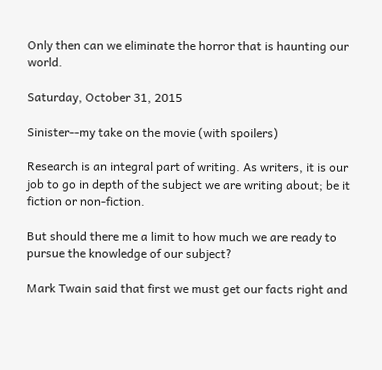Only then can we eliminate the horror that is haunting our world.

Saturday, October 31, 2015

Sinister--my take on the movie (with spoilers)

Research is an integral part of writing. As writers, it is our job to go in depth of the subject we are writing about; be it fiction or non-fiction.

But should there me a limit to how much we are ready to pursue the knowledge of our subject?

Mark Twain said that first we must get our facts right and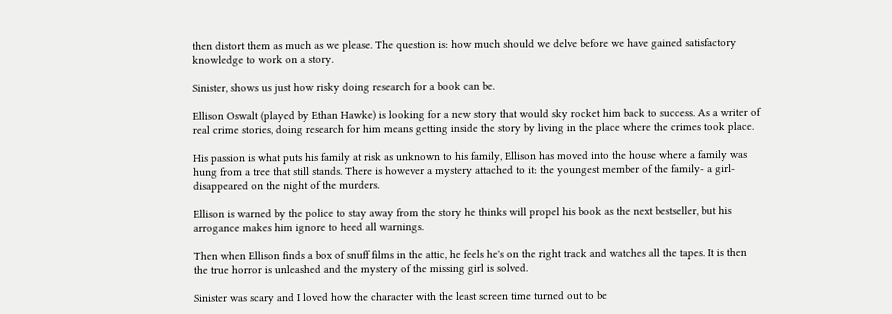then distort them as much as we please. The question is: how much should we delve before we have gained satisfactory knowledge to work on a story.

Sinister, shows us just how risky doing research for a book can be.

Ellison Oswalt (played by Ethan Hawke) is looking for a new story that would sky rocket him back to success. As a writer of real crime stories, doing research for him means getting inside the story by living in the place where the crimes took place.

His passion is what puts his family at risk as unknown to his family, Ellison has moved into the house where a family was hung from a tree that still stands. There is however a mystery attached to it: the youngest member of the family- a girl- disappeared on the night of the murders.

Ellison is warned by the police to stay away from the story he thinks will propel his book as the next bestseller, but his arrogance makes him ignore to heed all warnings.

Then when Ellison finds a box of snuff films in the attic, he feels he's on the right track and watches all the tapes. It is then the true horror is unleashed and the mystery of the missing girl is solved.

Sinister was scary and I loved how the character with the least screen time turned out to be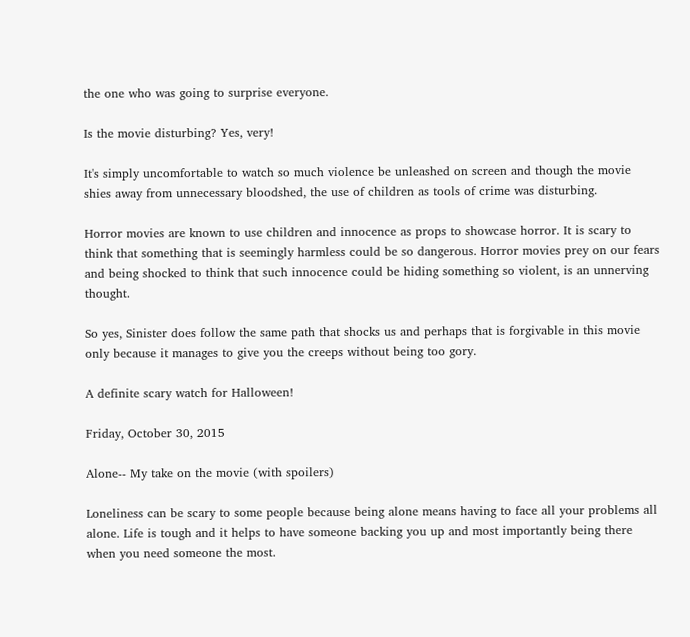the one who was going to surprise everyone.

Is the movie disturbing? Yes, very!

It's simply uncomfortable to watch so much violence be unleashed on screen and though the movie shies away from unnecessary bloodshed, the use of children as tools of crime was disturbing.

Horror movies are known to use children and innocence as props to showcase horror. It is scary to think that something that is seemingly harmless could be so dangerous. Horror movies prey on our fears and being shocked to think that such innocence could be hiding something so violent, is an unnerving thought.

So yes, Sinister does follow the same path that shocks us and perhaps that is forgivable in this movie only because it manages to give you the creeps without being too gory.

A definite scary watch for Halloween!

Friday, October 30, 2015

Alone-- My take on the movie (with spoilers)

Loneliness can be scary to some people because being alone means having to face all your problems all alone. Life is tough and it helps to have someone backing you up and most importantly being there when you need someone the most.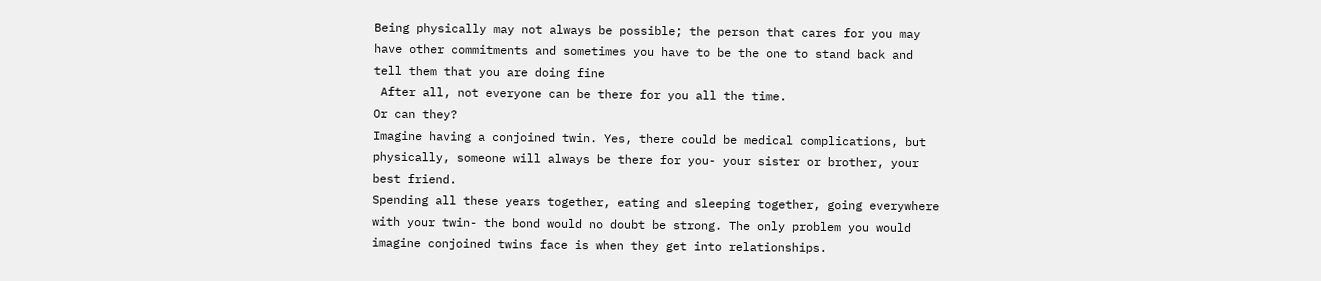Being physically may not always be possible; the person that cares for you may have other commitments and sometimes you have to be the one to stand back and tell them that you are doing fine
 After all, not everyone can be there for you all the time.
Or can they?
Imagine having a conjoined twin. Yes, there could be medical complications, but physically, someone will always be there for you- your sister or brother, your best friend.
Spending all these years together, eating and sleeping together, going everywhere with your twin- the bond would no doubt be strong. The only problem you would imagine conjoined twins face is when they get into relationships.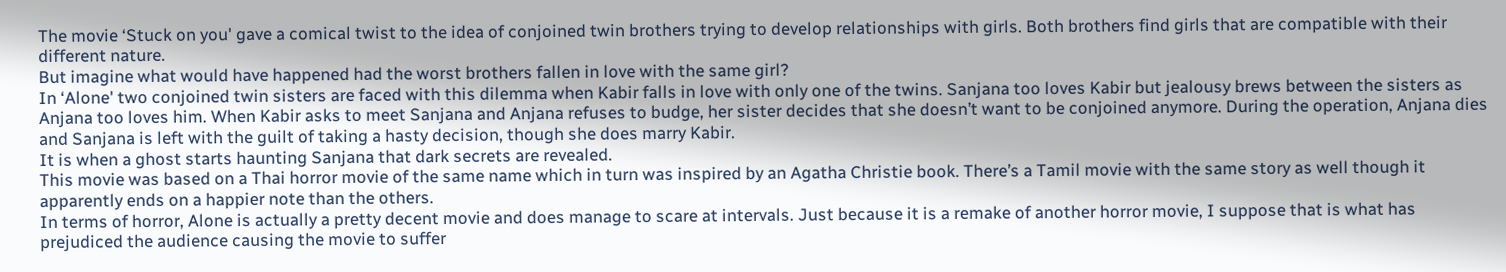The movie ‘Stuck on you' gave a comical twist to the idea of conjoined twin brothers trying to develop relationships with girls. Both brothers find girls that are compatible with their different nature.
But imagine what would have happened had the worst brothers fallen in love with the same girl?
In ‘Alone' two conjoined twin sisters are faced with this dilemma when Kabir falls in love with only one of the twins. Sanjana too loves Kabir but jealousy brews between the sisters as Anjana too loves him. When Kabir asks to meet Sanjana and Anjana refuses to budge, her sister decides that she doesn’t want to be conjoined anymore. During the operation, Anjana dies and Sanjana is left with the guilt of taking a hasty decision, though she does marry Kabir.
It is when a ghost starts haunting Sanjana that dark secrets are revealed.
This movie was based on a Thai horror movie of the same name which in turn was inspired by an Agatha Christie book. There’s a Tamil movie with the same story as well though it apparently ends on a happier note than the others.
In terms of horror, Alone is actually a pretty decent movie and does manage to scare at intervals. Just because it is a remake of another horror movie, I suppose that is what has prejudiced the audience causing the movie to suffer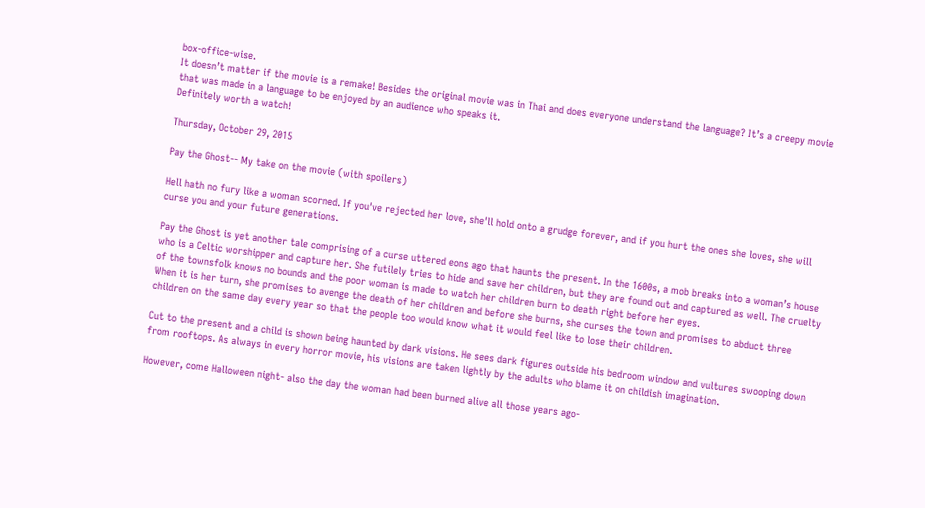box-office-wise.
It doesn’t matter if the movie is a remake! Besides the original movie was in Thai and does everyone understand the language? It’s a creepy movie that was made in a language to be enjoyed by an audience who speaks it.
Definitely worth a watch!

Thursday, October 29, 2015

Pay the Ghost-- My take on the movie (with spoilers)

Hell hath no fury like a woman scorned. If you've rejected her love, she'll hold onto a grudge forever, and if you hurt the ones she loves, she will curse you and your future generations.

Pay the Ghost is yet another tale comprising of a curse uttered eons ago that haunts the present. In the 1600s, a mob breaks into a woman’s house who is a Celtic worshipper and capture her. She futilely tries to hide and save her children, but they are found out and captured as well. The cruelty of the townsfolk knows no bounds and the poor woman is made to watch her children burn to death right before her eyes.
When it is her turn, she promises to avenge the death of her children and before she burns, she curses the town and promises to abduct three children on the same day every year so that the people too would know what it would feel like to lose their children.

Cut to the present and a child is shown being haunted by dark visions. He sees dark figures outside his bedroom window and vultures swooping down from rooftops. As always in every horror movie, his visions are taken lightly by the adults who blame it on childish imagination.

However, come Halloween night- also the day the woman had been burned alive all those years ago-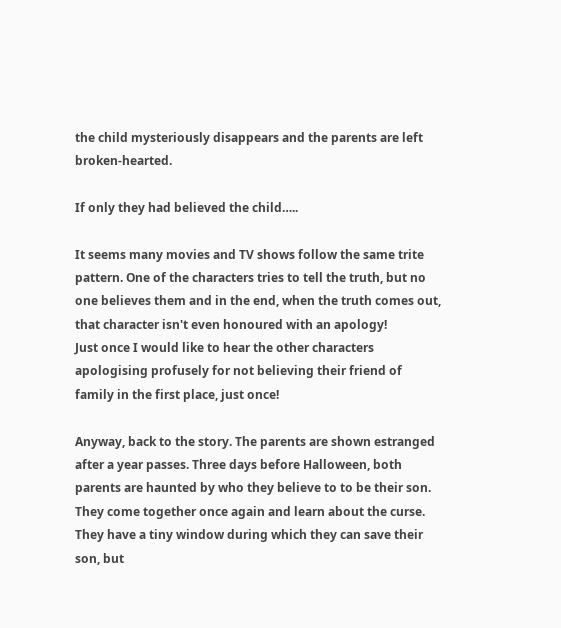the child mysteriously disappears and the parents are left broken-hearted.

If only they had believed the child…..

It seems many movies and TV shows follow the same trite pattern. One of the characters tries to tell the truth, but no one believes them and in the end, when the truth comes out, that character isn't even honoured with an apology!
Just once I would like to hear the other characters apologising profusely for not believing their friend of family in the first place, just once!

Anyway, back to the story. The parents are shown estranged after a year passes. Three days before Halloween, both parents are haunted by who they believe to to be their son. They come together once again and learn about the curse. They have a tiny window during which they can save their son, but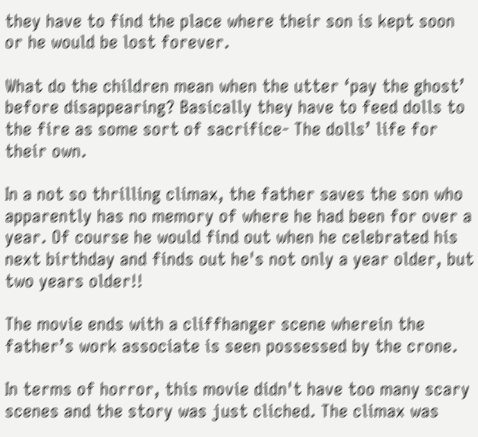they have to find the place where their son is kept soon or he would be lost forever.

What do the children mean when the utter ‘pay the ghost’ before disappearing? Basically they have to feed dolls to the fire as some sort of sacrifice- The dolls’ life for their own.

In a not so thrilling climax, the father saves the son who apparently has no memory of where he had been for over a year. Of course he would find out when he celebrated his next birthday and finds out he's not only a year older, but two years older!!

The movie ends with a cliffhanger scene wherein the father’s work associate is seen possessed by the crone.

In terms of horror, this movie didn't have too many scary scenes and the story was just cliched. The climax was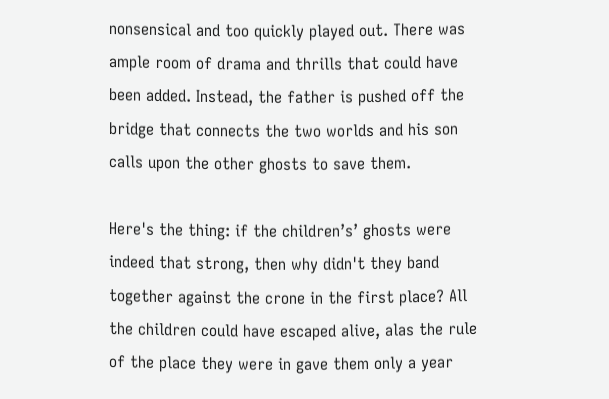nonsensical and too quickly played out. There was ample room of drama and thrills that could have been added. Instead, the father is pushed off the bridge that connects the two worlds and his son calls upon the other ghosts to save them.

Here's the thing: if the children’s’ ghosts were indeed that strong, then why didn't they band together against the crone in the first place? All the children could have escaped alive, alas the rule of the place they were in gave them only a year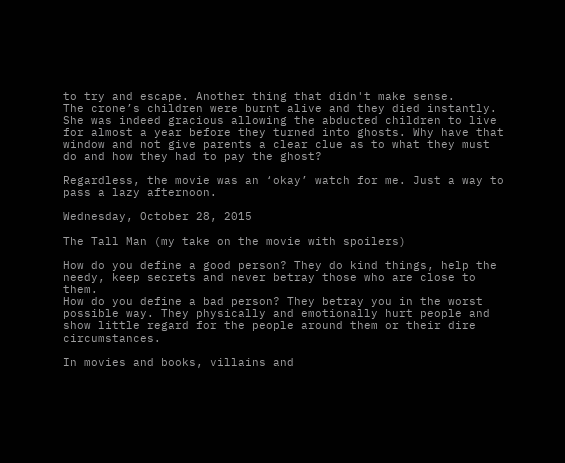to try and escape. Another thing that didn't make sense.
The crone’s children were burnt alive and they died instantly. She was indeed gracious allowing the abducted children to live for almost a year before they turned into ghosts. Why have that window and not give parents a clear clue as to what they must do and how they had to pay the ghost?

Regardless, the movie was an ‘okay’ watch for me. Just a way to pass a lazy afternoon.

Wednesday, October 28, 2015

The Tall Man (my take on the movie with spoilers)

How do you define a good person? They do kind things, help the needy, keep secrets and never betray those who are close to them.
How do you define a bad person? They betray you in the worst possible way. They physically and emotionally hurt people and show little regard for the people around them or their dire circumstances.

In movies and books, villains and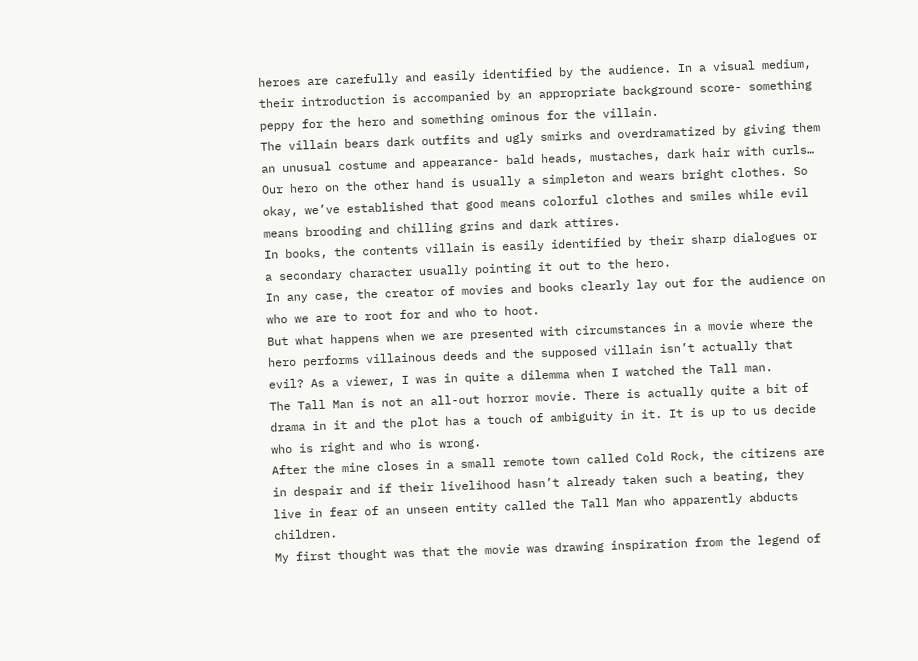heroes are carefully and easily identified by the audience. In a visual medium, their introduction is accompanied by an appropriate background score- something peppy for the hero and something ominous for the villain.
The villain bears dark outfits and ugly smirks and overdramatized by giving them an unusual costume and appearance- bald heads, mustaches, dark hair with curls…
Our hero on the other hand is usually a simpleton and wears bright clothes. So okay, we’ve established that good means colorful clothes and smiles while evil means brooding and chilling grins and dark attires.
In books, the contents villain is easily identified by their sharp dialogues or a secondary character usually pointing it out to the hero.
In any case, the creator of movies and books clearly lay out for the audience on who we are to root for and who to hoot.
But what happens when we are presented with circumstances in a movie where the hero performs villainous deeds and the supposed villain isn’t actually that evil? As a viewer, I was in quite a dilemma when I watched the Tall man.
The Tall Man is not an all-out horror movie. There is actually quite a bit of drama in it and the plot has a touch of ambiguity in it. It is up to us decide who is right and who is wrong.
After the mine closes in a small remote town called Cold Rock, the citizens are in despair and if their livelihood hasn’t already taken such a beating, they live in fear of an unseen entity called the Tall Man who apparently abducts  children.
My first thought was that the movie was drawing inspiration from the legend of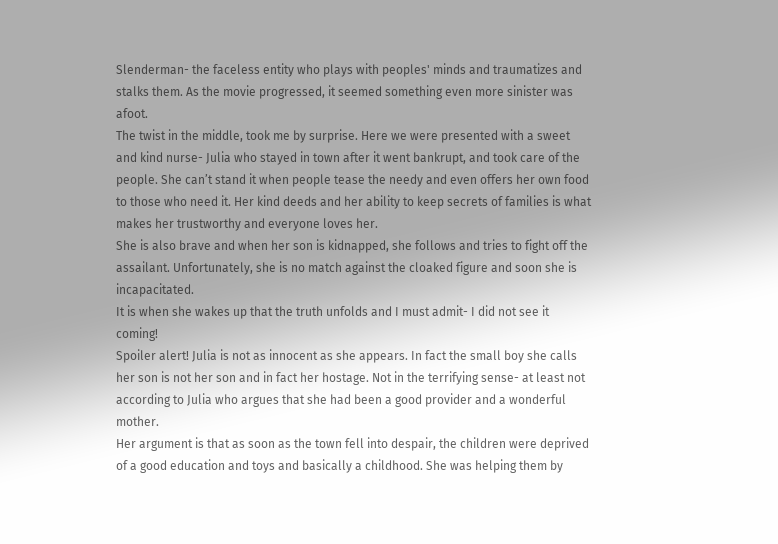Slenderman- the faceless entity who plays with peoples' minds and traumatizes and stalks them. As the movie progressed, it seemed something even more sinister was afoot.
The twist in the middle, took me by surprise. Here we were presented with a sweet and kind nurse- Julia who stayed in town after it went bankrupt, and took care of the people. She can’t stand it when people tease the needy and even offers her own food to those who need it. Her kind deeds and her ability to keep secrets of families is what makes her trustworthy and everyone loves her.
She is also brave and when her son is kidnapped, she follows and tries to fight off the assailant. Unfortunately, she is no match against the cloaked figure and soon she is incapacitated.
It is when she wakes up that the truth unfolds and I must admit- I did not see it coming!
Spoiler alert! Julia is not as innocent as she appears. In fact the small boy she calls her son is not her son and in fact her hostage. Not in the terrifying sense- at least not according to Julia who argues that she had been a good provider and a wonderful mother.
Her argument is that as soon as the town fell into despair, the children were deprived of a good education and toys and basically a childhood. She was helping them by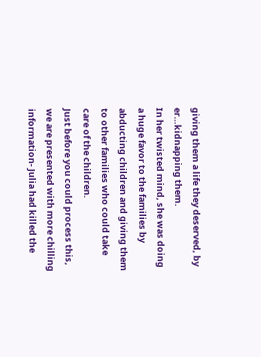giving them a life they deserved, by er…kidnapping them.
In her twisted mind, she was doing a huge favor to the families by abducting children and giving them to other families who could take care of the children.
Just before you could process this, we are presented with more chilling information- Julia had killed the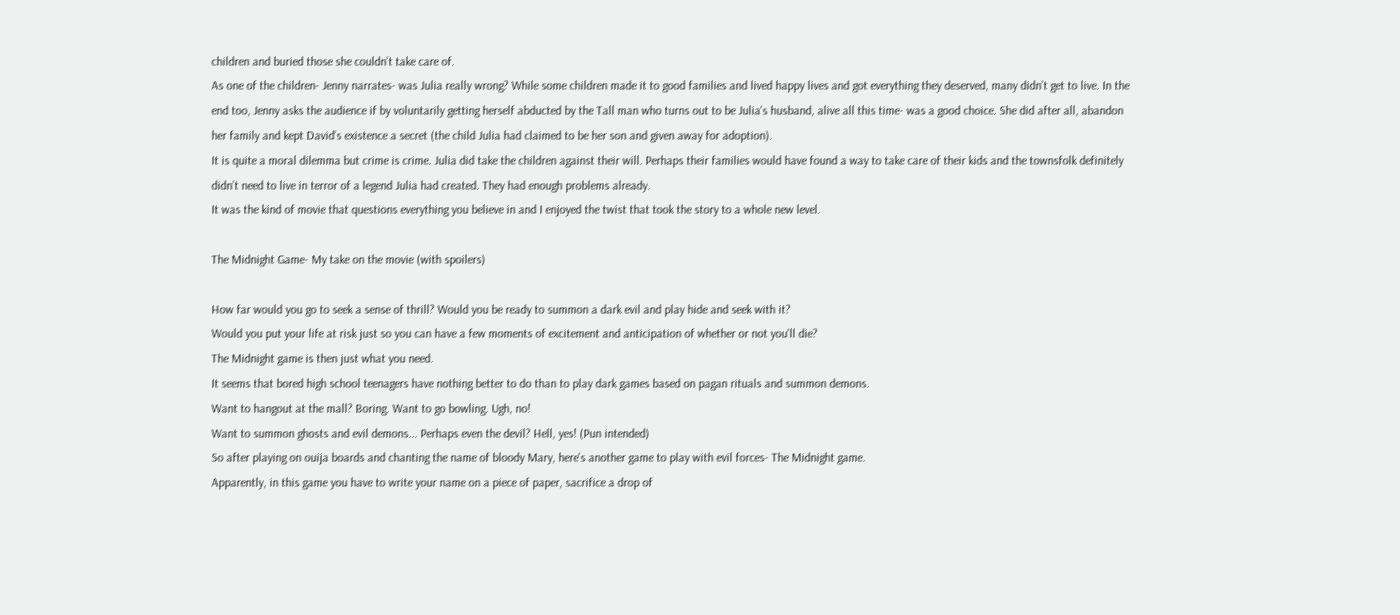children and buried those she couldn’t take care of.
As one of the children- Jenny narrates- was Julia really wrong? While some children made it to good families and lived happy lives and got everything they deserved, many didn’t get to live. In the end too, Jenny asks the audience if by voluntarily getting herself abducted by the Tall man who turns out to be Julia's husband, alive all this time- was a good choice. She did after all, abandon her family and kept David’s existence a secret (the child Julia had claimed to be her son and given away for adoption).
It is quite a moral dilemma but crime is crime. Julia did take the children against their will. Perhaps their families would have found a way to take care of their kids and the townsfolk definitely didn’t need to live in terror of a legend Julia had created. They had enough problems already.
It was the kind of movie that questions everything you believe in and I enjoyed the twist that took the story to a whole new level.

The Midnight Game- My take on the movie (with spoilers)

How far would you go to seek a sense of thrill? Would you be ready to summon a dark evil and play hide and seek with it?
Would you put your life at risk just so you can have a few moments of excitement and anticipation of whether or not you'll die?
The Midnight game is then just what you need.
It seems that bored high school teenagers have nothing better to do than to play dark games based on pagan rituals and summon demons.
Want to hangout at the mall? Boring. Want to go bowling. Ugh, no!
Want to summon ghosts and evil demons... Perhaps even the devil? Hell, yes! (Pun intended)
So after playing on ouija boards and chanting the name of bloody Mary, here's another game to play with evil forces- The Midnight game.
Apparently, in this game you have to write your name on a piece of paper, sacrifice a drop of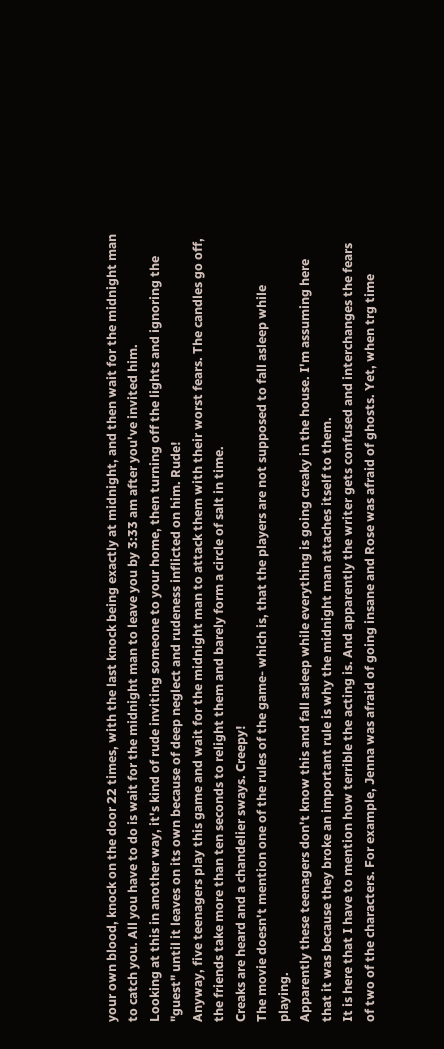your own blood, knock on the door 22 times, with the last knock being exactly at midnight, and then wait for the midnight man to catch you. All you have to do is wait for the midnight man to leave you by 3:33 am after you've invited him.
Looking at this in another way, it's kind of rude inviting someone to your home, then turning off the lights and ignoring the "guest" until it leaves on its own because of deep neglect and rudeness inflicted on him. Rude!
Anyway, five teenagers play this game and wait for the midnight man to attack them with their worst fears. The candles go off, the friends take more than ten seconds to relight them and barely form a circle of salt in time.
Creaks are heard and a chandelier sways. Creepy!
The movie doesn't mention one of the rules of the game- which is, that the players are not supposed to fall asleep while playing.
Apparently these teenagers don't know this and fall asleep while everything is going creaky in the house. I'm assuming here that it was because they broke an important rule is why the midnight man attaches itself to them.
It is here that I have to mention how terrible the acting is. And apparently the writer gets confused and interchanges the fears of two of the characters. For example, Jenna was afraid of going insane and Rose was afraid of ghosts. Yet, when trg time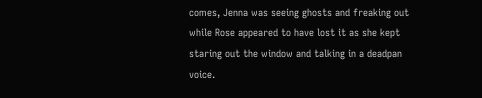comes, Jenna was seeing ghosts and freaking out while Rose appeared to have lost it as she kept staring out the window and talking in a deadpan voice.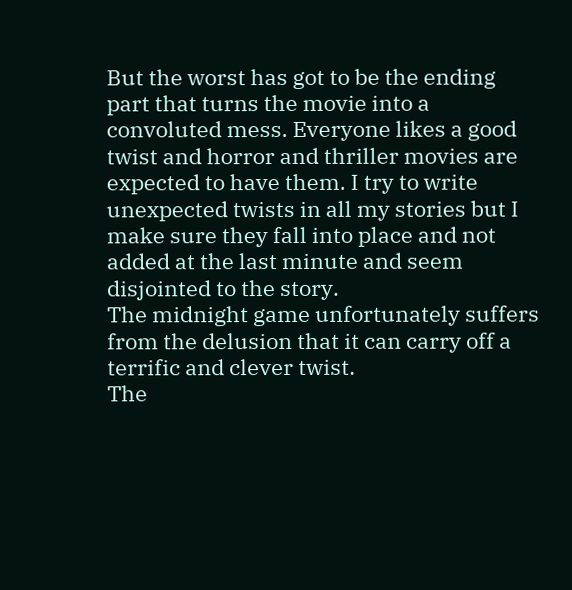But the worst has got to be the ending part that turns the movie into a convoluted mess. Everyone likes a good twist and horror and thriller movies are expected to have them. I try to write unexpected twists in all my stories but I make sure they fall into place and not added at the last minute and seem disjointed to the story.
The midnight game unfortunately suffers from the delusion that it can carry off a terrific and clever twist.
The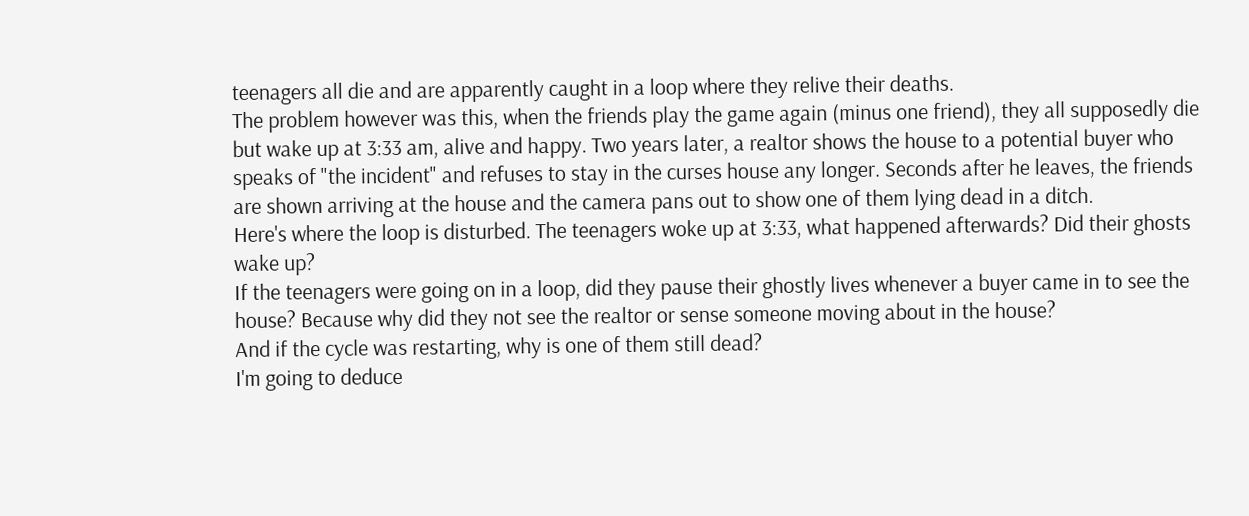teenagers all die and are apparently caught in a loop where they relive their deaths.
The problem however was this, when the friends play the game again (minus one friend), they all supposedly die but wake up at 3:33 am, alive and happy. Two years later, a realtor shows the house to a potential buyer who speaks of "the incident" and refuses to stay in the curses house any longer. Seconds after he leaves, the friends are shown arriving at the house and the camera pans out to show one of them lying dead in a ditch.
Here's where the loop is disturbed. The teenagers woke up at 3:33, what happened afterwards? Did their ghosts wake up?
If the teenagers were going on in a loop, did they pause their ghostly lives whenever a buyer came in to see the house? Because why did they not see the realtor or sense someone moving about in the house?
And if the cycle was restarting, why is one of them still dead?
I'm going to deduce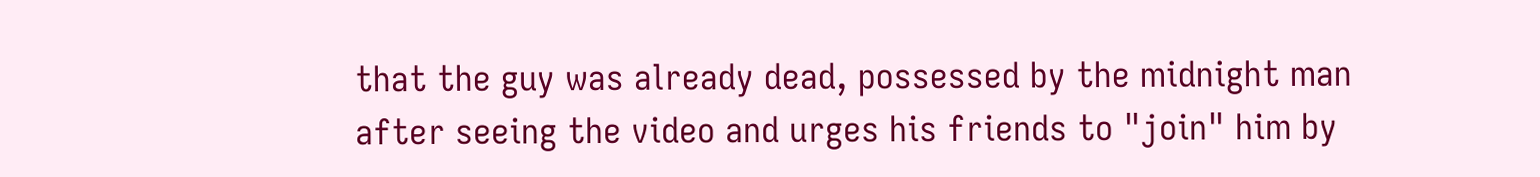that the guy was already dead, possessed by the midnight man after seeing the video and urges his friends to "join" him by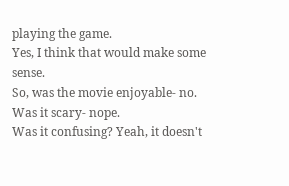playing the game.
Yes, I think that would make some sense.
So, was the movie enjoyable- no.
Was it scary- nope.
Was it confusing? Yeah, it doesn't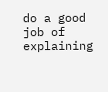do a good job of explaining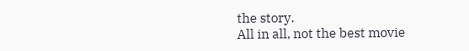the story.
All in all, not the best movie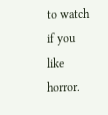to watch if you like horror.